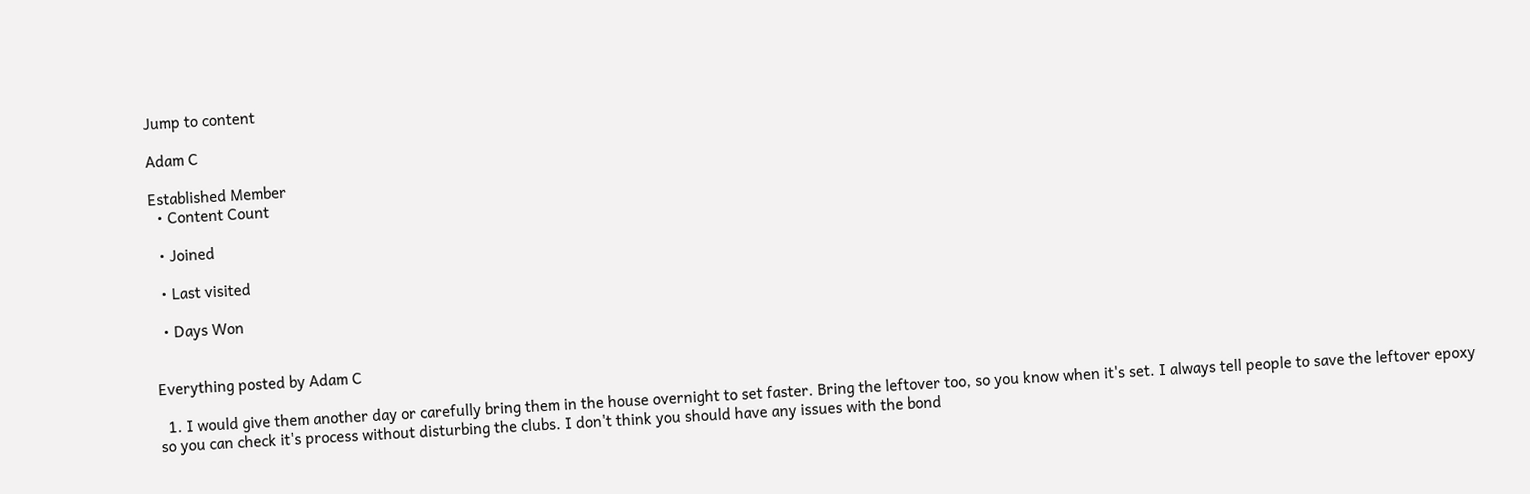Jump to content

Adam C

Established Member
  • Content Count

  • Joined

  • Last visited

  • Days Won


Everything posted by Adam C

  1. I would give them another day or carefully bring them in the house overnight to set faster. Bring the leftover too, so you know when it's set. I always tell people to save the leftover epoxy so you can check it's process without disturbing the clubs. I don't think you should have any issues with the bond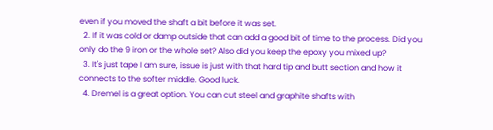even if you moved the shaft a bit before it was set.
  2. If it was cold or damp outside that can add a good bit of time to the process. Did you only do the 9 iron or the whole set? Also did you keep the epoxy you mixed up?
  3. It's just tape I am sure, issue is just with that hard tip and butt section and how it connects to the softer middle. Good luck.
  4. Dremel is a great option. You can cut steel and graphite shafts with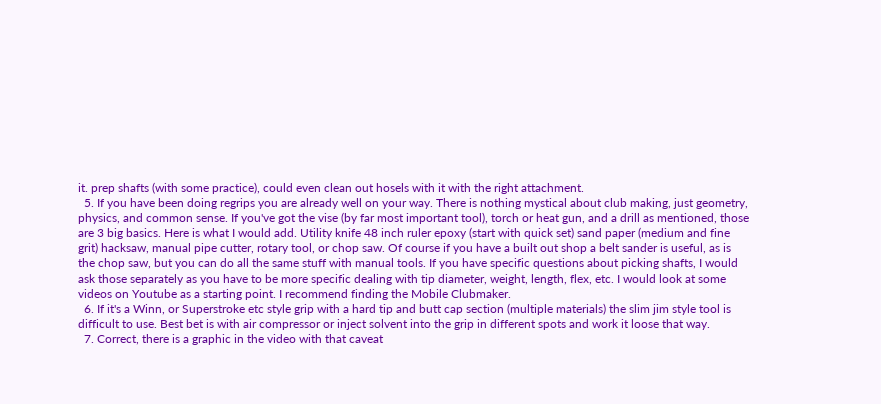it. prep shafts (with some practice), could even clean out hosels with it with the right attachment.
  5. If you have been doing regrips you are already well on your way. There is nothing mystical about club making, just geometry, physics, and common sense. If you've got the vise (by far most important tool), torch or heat gun, and a drill as mentioned, those are 3 big basics. Here is what I would add. Utility knife 48 inch ruler epoxy (start with quick set) sand paper (medium and fine grit) hacksaw, manual pipe cutter, rotary tool, or chop saw. Of course if you have a built out shop a belt sander is useful, as is the chop saw, but you can do all the same stuff with manual tools. If you have specific questions about picking shafts, I would ask those separately as you have to be more specific dealing with tip diameter, weight, length, flex, etc. I would look at some videos on Youtube as a starting point. I recommend finding the Mobile Clubmaker.
  6. If it's a Winn, or Superstroke etc style grip with a hard tip and butt cap section (multiple materials) the slim jim style tool is difficult to use. Best bet is with air compressor or inject solvent into the grip in different spots and work it loose that way.
  7. Correct, there is a graphic in the video with that caveat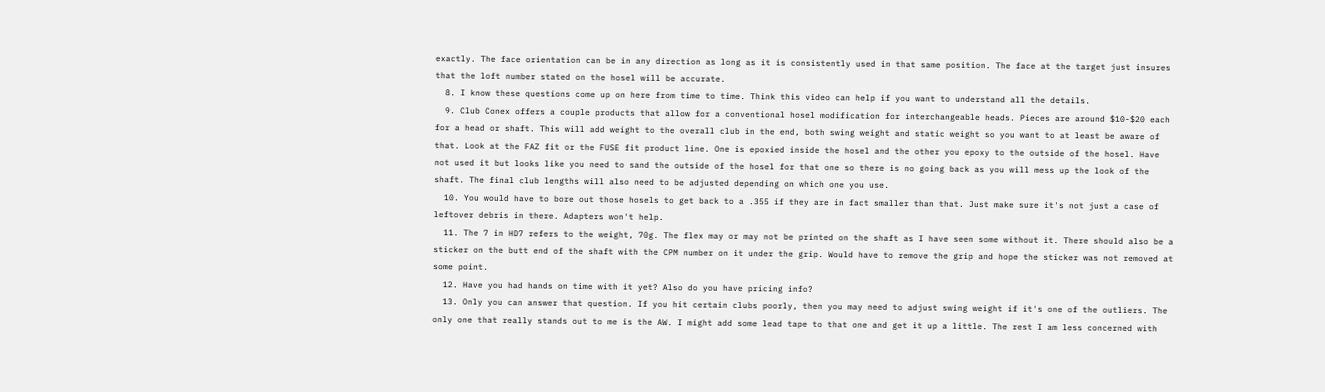exactly. The face orientation can be in any direction as long as it is consistently used in that same position. The face at the target just insures that the loft number stated on the hosel will be accurate.
  8. I know these questions come up on here from time to time. Think this video can help if you want to understand all the details.
  9. Club Conex offers a couple products that allow for a conventional hosel modification for interchangeable heads. Pieces are around $10-$20 each for a head or shaft. This will add weight to the overall club in the end, both swing weight and static weight so you want to at least be aware of that. Look at the FAZ fit or the FUSE fit product line. One is epoxied inside the hosel and the other you epoxy to the outside of the hosel. Have not used it but looks like you need to sand the outside of the hosel for that one so there is no going back as you will mess up the look of the shaft. The final club lengths will also need to be adjusted depending on which one you use.
  10. You would have to bore out those hosels to get back to a .355 if they are in fact smaller than that. Just make sure it's not just a case of leftover debris in there. Adapters won't help.
  11. The 7 in HD7 refers to the weight, 70g. The flex may or may not be printed on the shaft as I have seen some without it. There should also be a sticker on the butt end of the shaft with the CPM number on it under the grip. Would have to remove the grip and hope the sticker was not removed at some point.
  12. Have you had hands on time with it yet? Also do you have pricing info?
  13. Only you can answer that question. If you hit certain clubs poorly, then you may need to adjust swing weight if it's one of the outliers. The only one that really stands out to me is the AW. I might add some lead tape to that one and get it up a little. The rest I am less concerned with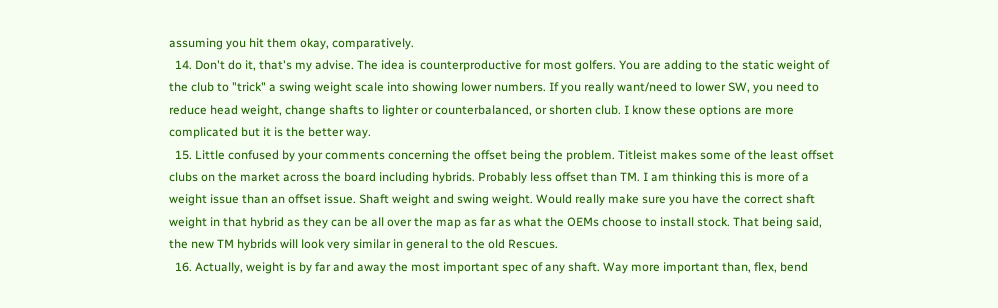assuming you hit them okay, comparatively.
  14. Don't do it, that's my advise. The idea is counterproductive for most golfers. You are adding to the static weight of the club to "trick" a swing weight scale into showing lower numbers. If you really want/need to lower SW, you need to reduce head weight, change shafts to lighter or counterbalanced, or shorten club. I know these options are more complicated but it is the better way.
  15. Little confused by your comments concerning the offset being the problem. Titleist makes some of the least offset clubs on the market across the board including hybrids. Probably less offset than TM. I am thinking this is more of a weight issue than an offset issue. Shaft weight and swing weight. Would really make sure you have the correct shaft weight in that hybrid as they can be all over the map as far as what the OEMs choose to install stock. That being said, the new TM hybrids will look very similar in general to the old Rescues.
  16. Actually, weight is by far and away the most important spec of any shaft. Way more important than, flex, bend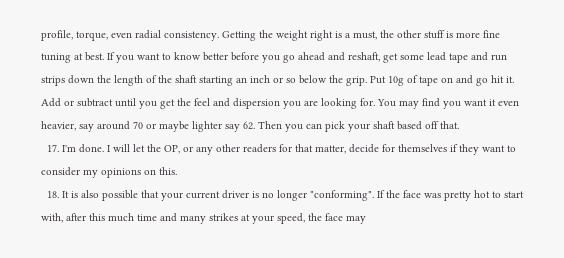profile, torque, even radial consistency. Getting the weight right is a must, the other stuff is more fine tuning at best. If you want to know better before you go ahead and reshaft, get some lead tape and run strips down the length of the shaft starting an inch or so below the grip. Put 10g of tape on and go hit it. Add or subtract until you get the feel and dispersion you are looking for. You may find you want it even heavier, say around 70 or maybe lighter say 62. Then you can pick your shaft based off that.
  17. I'm done. I will let the OP, or any other readers for that matter, decide for themselves if they want to consider my opinions on this.
  18. It is also possible that your current driver is no longer "conforming". If the face was pretty hot to start with, after this much time and many strikes at your speed, the face may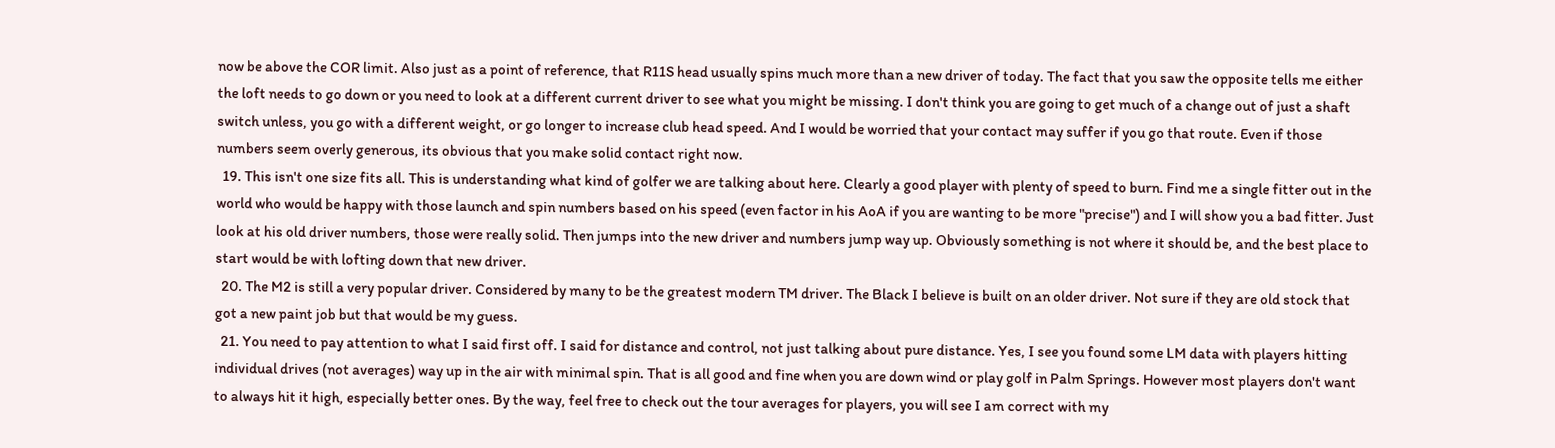now be above the COR limit. Also just as a point of reference, that R11S head usually spins much more than a new driver of today. The fact that you saw the opposite tells me either the loft needs to go down or you need to look at a different current driver to see what you might be missing. I don't think you are going to get much of a change out of just a shaft switch unless, you go with a different weight, or go longer to increase club head speed. And I would be worried that your contact may suffer if you go that route. Even if those numbers seem overly generous, its obvious that you make solid contact right now.
  19. This isn't one size fits all. This is understanding what kind of golfer we are talking about here. Clearly a good player with plenty of speed to burn. Find me a single fitter out in the world who would be happy with those launch and spin numbers based on his speed (even factor in his AoA if you are wanting to be more "precise") and I will show you a bad fitter. Just look at his old driver numbers, those were really solid. Then jumps into the new driver and numbers jump way up. Obviously something is not where it should be, and the best place to start would be with lofting down that new driver.
  20. The M2 is still a very popular driver. Considered by many to be the greatest modern TM driver. The Black I believe is built on an older driver. Not sure if they are old stock that got a new paint job but that would be my guess.
  21. You need to pay attention to what I said first off. I said for distance and control, not just talking about pure distance. Yes, I see you found some LM data with players hitting individual drives (not averages) way up in the air with minimal spin. That is all good and fine when you are down wind or play golf in Palm Springs. However most players don't want to always hit it high, especially better ones. By the way, feel free to check out the tour averages for players, you will see I am correct with my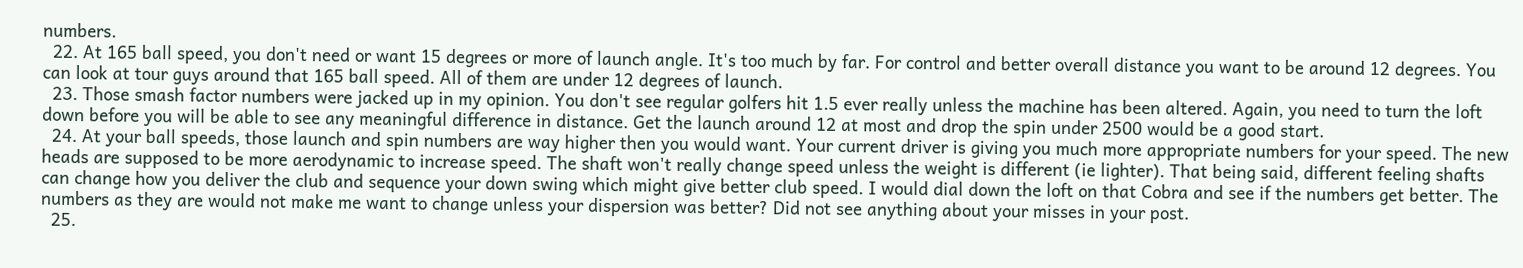numbers.
  22. At 165 ball speed, you don't need or want 15 degrees or more of launch angle. It's too much by far. For control and better overall distance you want to be around 12 degrees. You can look at tour guys around that 165 ball speed. All of them are under 12 degrees of launch.
  23. Those smash factor numbers were jacked up in my opinion. You don't see regular golfers hit 1.5 ever really unless the machine has been altered. Again, you need to turn the loft down before you will be able to see any meaningful difference in distance. Get the launch around 12 at most and drop the spin under 2500 would be a good start.
  24. At your ball speeds, those launch and spin numbers are way higher then you would want. Your current driver is giving you much more appropriate numbers for your speed. The new heads are supposed to be more aerodynamic to increase speed. The shaft won't really change speed unless the weight is different (ie lighter). That being said, different feeling shafts can change how you deliver the club and sequence your down swing which might give better club speed. I would dial down the loft on that Cobra and see if the numbers get better. The numbers as they are would not make me want to change unless your dispersion was better? Did not see anything about your misses in your post.
  25.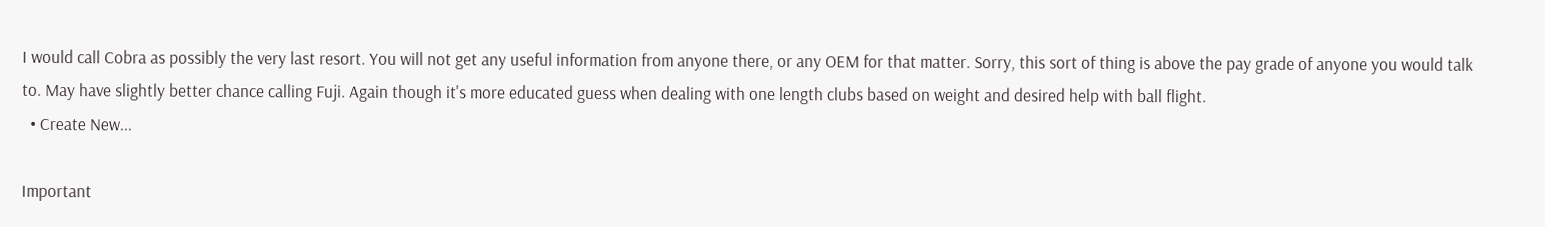I would call Cobra as possibly the very last resort. You will not get any useful information from anyone there, or any OEM for that matter. Sorry, this sort of thing is above the pay grade of anyone you would talk to. May have slightly better chance calling Fuji. Again though it's more educated guess when dealing with one length clubs based on weight and desired help with ball flight.
  • Create New...

Important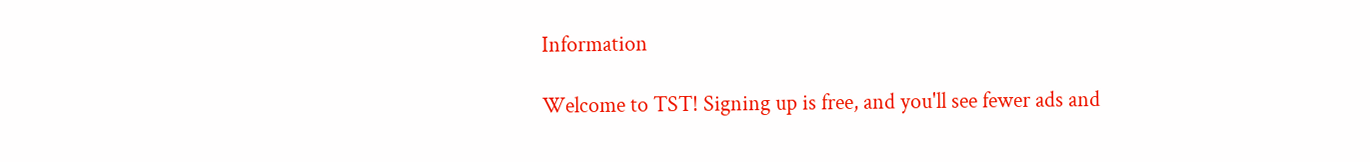Information

Welcome to TST! Signing up is free, and you'll see fewer ads and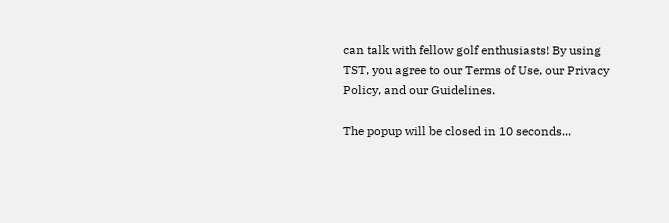can talk with fellow golf enthusiasts! By using TST, you agree to our Terms of Use, our Privacy Policy, and our Guidelines.

The popup will be closed in 10 seconds...